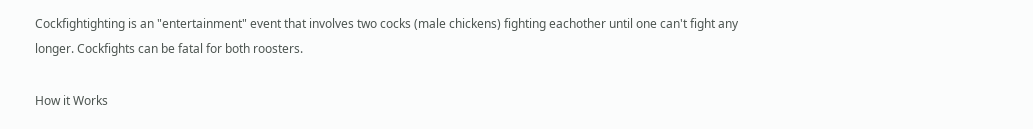Cockfightighting is an "entertainment" event that involves two cocks (male chickens) fighting eachother until one can't fight any longer. Cockfights can be fatal for both roosters.

How it Works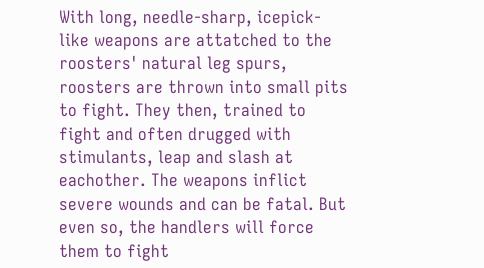With long, needle-sharp, icepick-like weapons are attatched to the roosters' natural leg spurs, roosters are thrown into small pits to fight. They then, trained to fight and often drugged with stimulants, leap and slash at eachother. The weapons inflict severe wounds and can be fatal. But even so, the handlers will force them to fight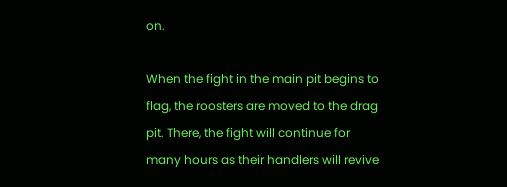on.

When the fight in the main pit begins to flag, the roosters are moved to the drag pit. There, the fight will continue for many hours as their handlers will revive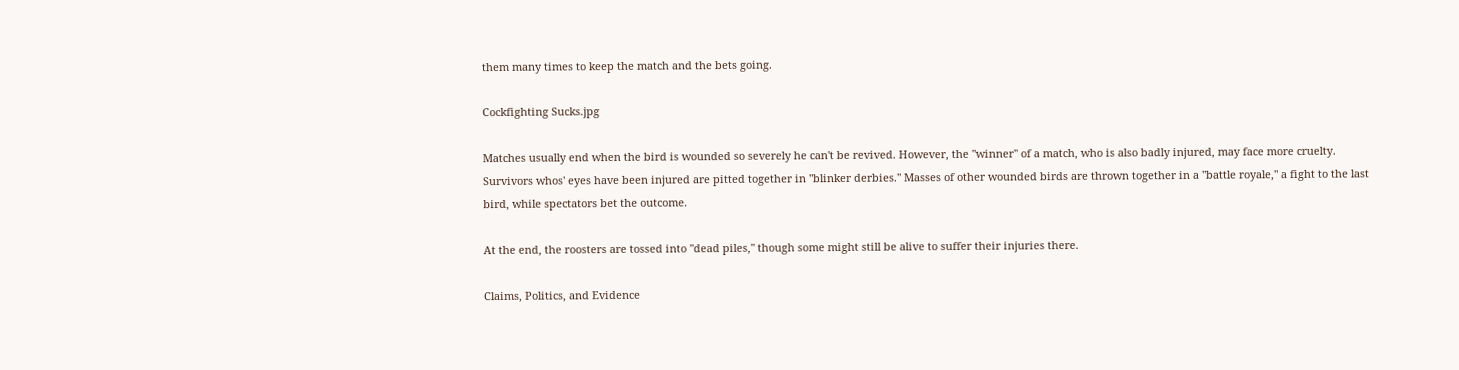them many times to keep the match and the bets going.

Cockfighting Sucks.jpg

Matches usually end when the bird is wounded so severely he can't be revived. However, the "winner" of a match, who is also badly injured, may face more cruelty. Survivors whos' eyes have been injured are pitted together in "blinker derbies." Masses of other wounded birds are thrown together in a "battle royale," a fight to the last bird, while spectators bet the outcome.

At the end, the roosters are tossed into "dead piles," though some might still be alive to suffer their injuries there.

Claims, Politics, and Evidence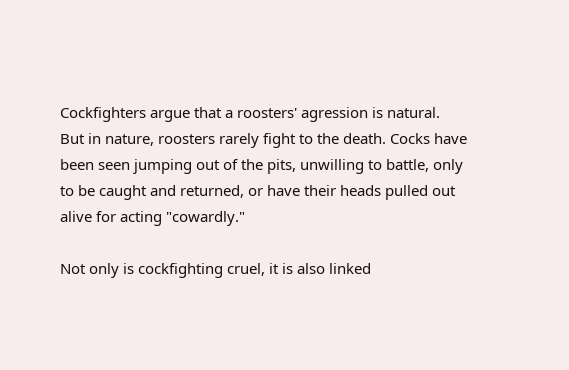Cockfighters argue that a roosters' agression is natural. But in nature, roosters rarely fight to the death. Cocks have been seen jumping out of the pits, unwilling to battle, only to be caught and returned, or have their heads pulled out alive for acting "cowardly."

Not only is cockfighting cruel, it is also linked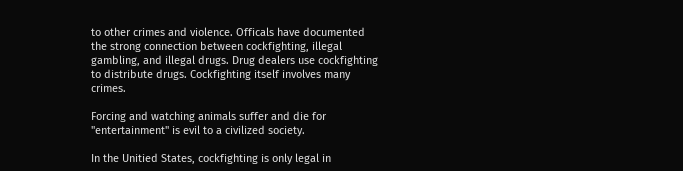to other crimes and violence. Officals have documented the strong connection between cockfighting, illegal gambling, and illegal drugs. Drug dealers use cockfighting to distribute drugs. Cockfighting itself involves many crimes.

Forcing and watching animals suffer and die for "entertainment" is evil to a civilized society.

In the Unitied States, cockfighting is only legal in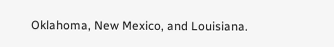Oklahoma, New Mexico, and Louisiana.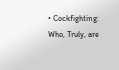• Cockfighting: Who, Truly, are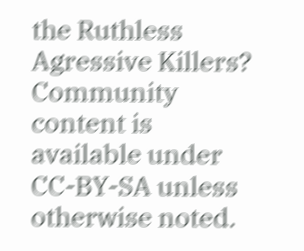the Ruthless Agressive Killers?
Community content is available under CC-BY-SA unless otherwise noted.